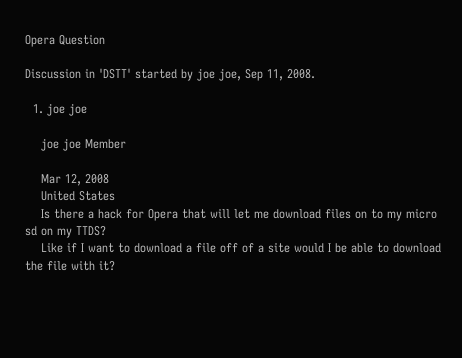Opera Question

Discussion in 'DSTT' started by joe joe, Sep 11, 2008.

  1. joe joe

    joe joe Member

    Mar 12, 2008
    United States
    Is there a hack for Opera that will let me download files on to my micro sd on my TTDS?
    Like if I want to download a file off of a site would I be able to download the file with it?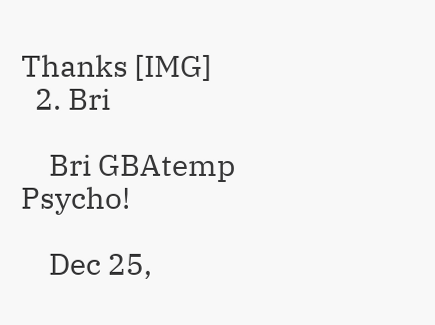Thanks [IMG]
  2. Bri

    Bri GBAtemp Psycho!

    Dec 25,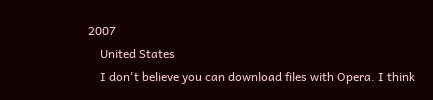2007
    United States
    I don't believe you can download files with Opera. I think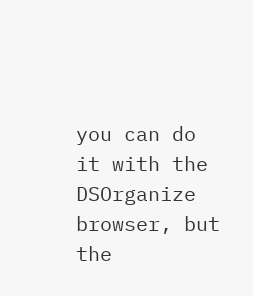you can do it with the DSOrganize browser, but the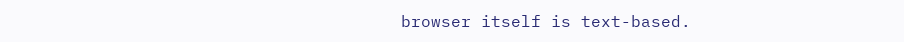browser itself is text-based.